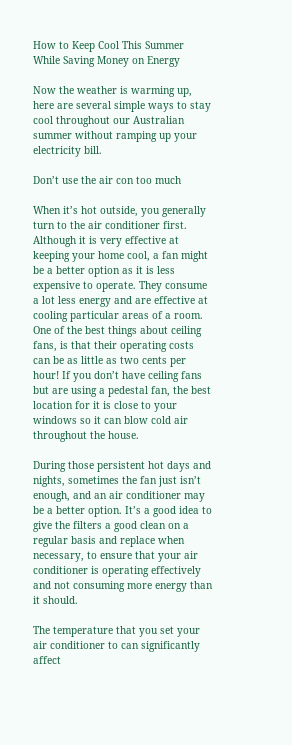How to Keep Cool This Summer While Saving Money on Energy

Now the weather is warming up, here are several simple ways to stay cool throughout our Australian summer without ramping up your electricity bill.

Don’t use the air con too much

When it’s hot outside, you generally turn to the air conditioner first. Although it is very effective at keeping your home cool, a fan might be a better option as it is less expensive to operate. They consume a lot less energy and are effective at cooling particular areas of a room. One of the best things about ceiling fans, is that their operating costs can be as little as two cents per hour! If you don’t have ceiling fans but are using a pedestal fan, the best location for it is close to your windows so it can blow cold air throughout the house.

During those persistent hot days and nights, sometimes the fan just isn’t enough, and an air conditioner may be a better option. It’s a good idea to give the filters a good clean on a regular basis and replace when necessary, to ensure that your air conditioner is operating effectively and not consuming more energy than it should.

The temperature that you set your air conditioner to can significantly affect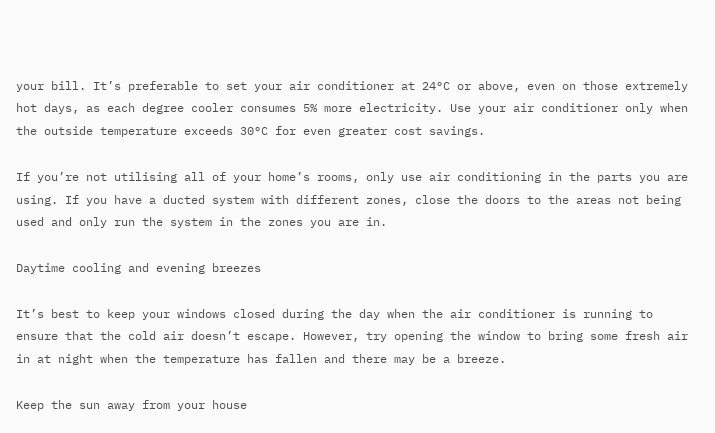your bill. It’s preferable to set your air conditioner at 24°C or above, even on those extremely hot days, as each degree cooler consumes 5% more electricity. Use your air conditioner only when the outside temperature exceeds 30°C for even greater cost savings.

If you’re not utilising all of your home’s rooms, only use air conditioning in the parts you are using. If you have a ducted system with different zones, close the doors to the areas not being used and only run the system in the zones you are in.

Daytime cooling and evening breezes

It’s best to keep your windows closed during the day when the air conditioner is running to ensure that the cold air doesn’t escape. However, try opening the window to bring some fresh air in at night when the temperature has fallen and there may be a breeze.

Keep the sun away from your house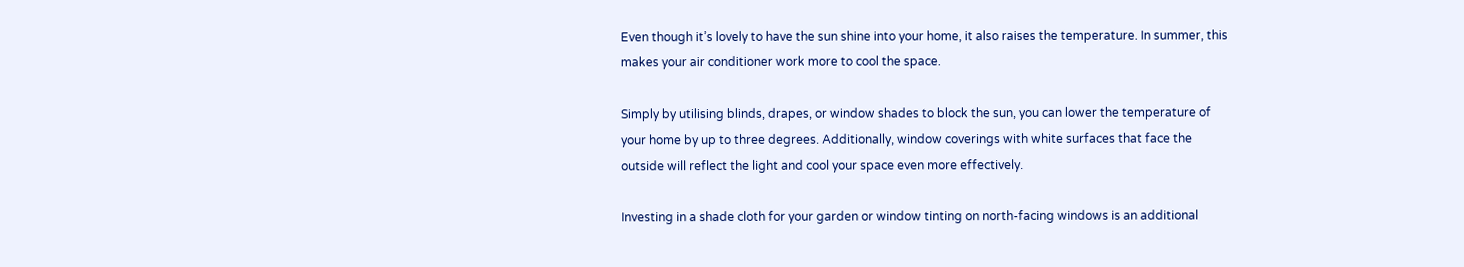Even though it’s lovely to have the sun shine into your home, it also raises the temperature. In summer, this makes your air conditioner work more to cool the space.

Simply by utilising blinds, drapes, or window shades to block the sun, you can lower the temperature of your home by up to three degrees. Additionally, window coverings with white surfaces that face the outside will reflect the light and cool your space even more effectively.

Investing in a shade cloth for your garden or window tinting on north-facing windows is an additional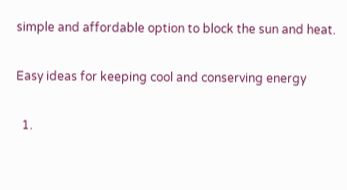simple and affordable option to block the sun and heat.

Easy ideas for keeping cool and conserving energy

  1.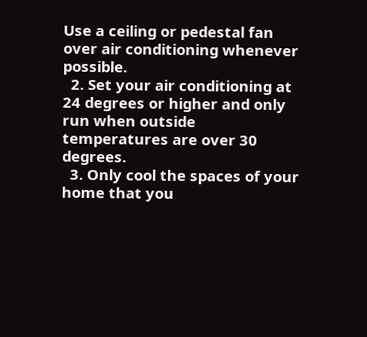Use a ceiling or pedestal fan over air conditioning whenever possible.
  2. Set your air conditioning at 24 degrees or higher and only run when outside temperatures are over 30 degrees.
  3. Only cool the spaces of your home that you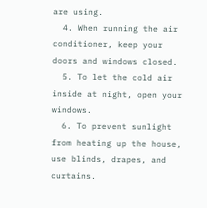are using.
  4. When running the air conditioner, keep your doors and windows closed.
  5. To let the cold air inside at night, open your windows.
  6. To prevent sunlight from heating up the house, use blinds, drapes, and curtains.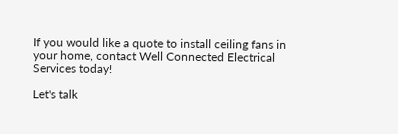If you would like a quote to install ceiling fans in your home, contact Well Connected Electrical Services today!

Let's talk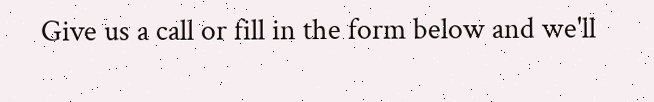Give us a call or fill in the form below and we'll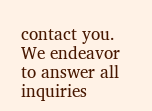contact you. We endeavor to answer all inquiries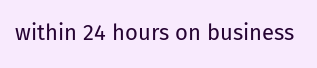within 24 hours on business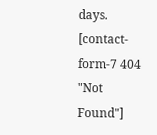days.
[contact-form-7 404 "Not Found"]